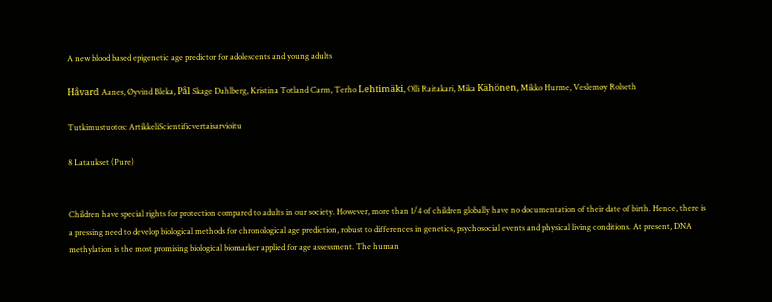A new blood based epigenetic age predictor for adolescents and young adults

Håvard Aanes, Øyvind Bleka, Pål Skage Dahlberg, Kristina Totland Carm, Terho Lehtimäki, Olli Raitakari, Mika Kähönen, Mikko Hurme, Veslemøy Rolseth

Tutkimustuotos: ArtikkeliScientificvertaisarvioitu

8 Lataukset (Pure)


Children have special rights for protection compared to adults in our society. However, more than 1/4 of children globally have no documentation of their date of birth. Hence, there is a pressing need to develop biological methods for chronological age prediction, robust to differences in genetics, psychosocial events and physical living conditions. At present, DNA methylation is the most promising biological biomarker applied for age assessment. The human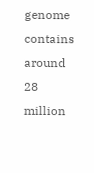genome contains around 28 million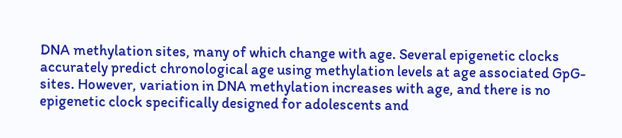DNA methylation sites, many of which change with age. Several epigenetic clocks accurately predict chronological age using methylation levels at age associated GpG-sites. However, variation in DNA methylation increases with age, and there is no epigenetic clock specifically designed for adolescents and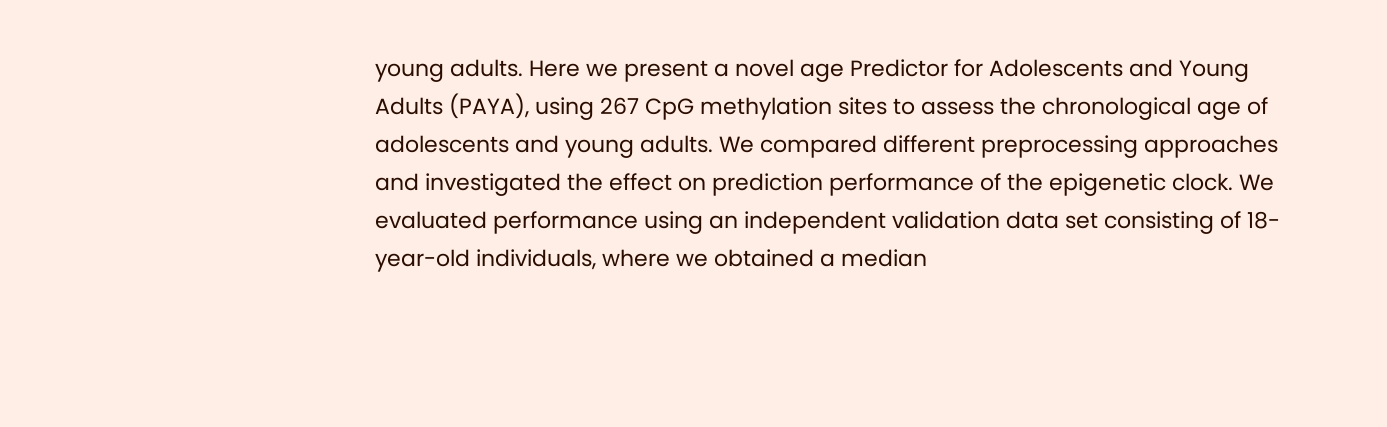young adults. Here we present a novel age Predictor for Adolescents and Young Adults (PAYA), using 267 CpG methylation sites to assess the chronological age of adolescents and young adults. We compared different preprocessing approaches and investigated the effect on prediction performance of the epigenetic clock. We evaluated performance using an independent validation data set consisting of 18-year-old individuals, where we obtained a median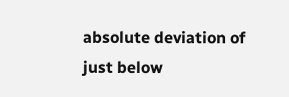absolute deviation of just below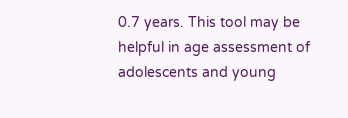0.7 years. This tool may be helpful in age assessment of adolescents and young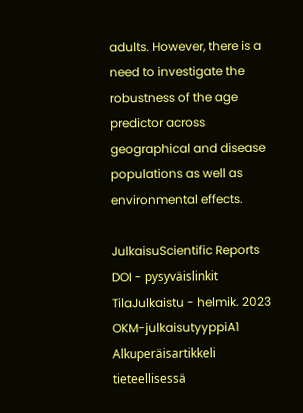adults. However, there is a need to investigate the robustness of the age predictor across geographical and disease populations as well as environmental effects.

JulkaisuScientific Reports
DOI - pysyväislinkit
TilaJulkaistu - helmik. 2023
OKM-julkaisutyyppiA1 Alkuperäisartikkeli tieteellisessä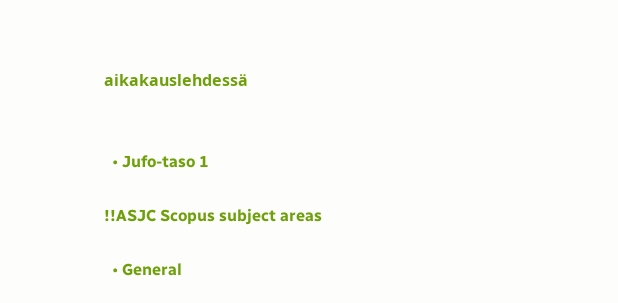aikakauslehdessä


  • Jufo-taso 1

!!ASJC Scopus subject areas

  • General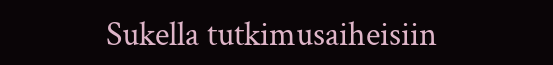Sukella tutkimusaiheisiin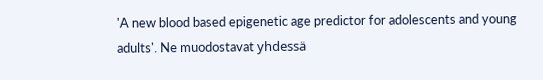'A new blood based epigenetic age predictor for adolescents and young adults'. Ne muodostavat yhdessä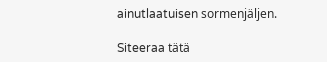ainutlaatuisen sormenjäljen.

Siteeraa tätä